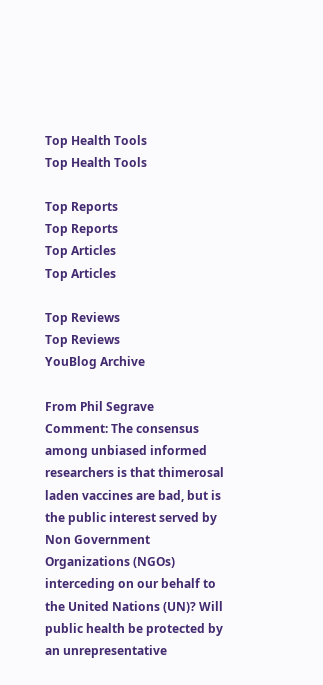Top Health Tools
Top Health Tools

Top Reports
Top Reports
Top Articles
Top Articles

Top Reviews
Top Reviews
YouBlog Archive

From Phil Segrave
Comment: The consensus among unbiased informed researchers is that thimerosal laden vaccines are bad, but is the public interest served by Non Government Organizations (NGOs) interceding on our behalf to the United Nations (UN)? Will public health be protected by an unrepresentative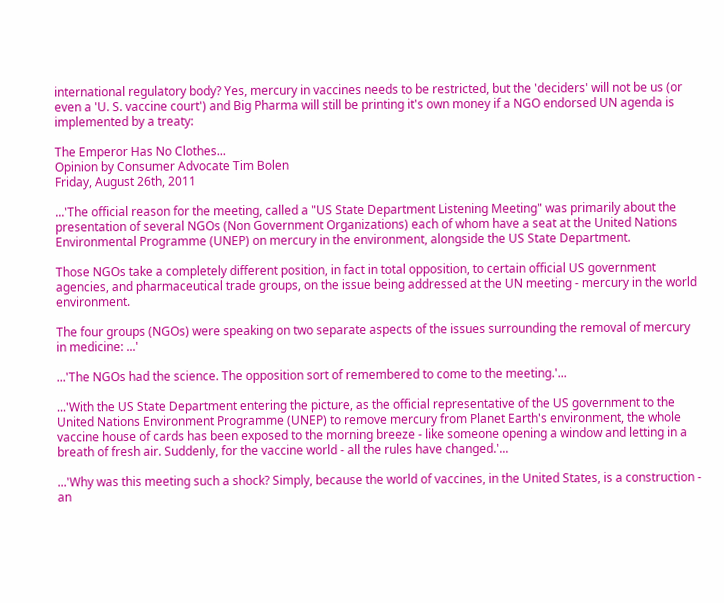international regulatory body? Yes, mercury in vaccines needs to be restricted, but the 'deciders' will not be us (or even a 'U. S. vaccine court') and Big Pharma will still be printing it's own money if a NGO endorsed UN agenda is implemented by a treaty:

The Emperor Has No Clothes...
Opinion by Consumer Advocate Tim Bolen
Friday, August 26th, 2011

...'The official reason for the meeting, called a "US State Department Listening Meeting" was primarily about the presentation of several NGOs (Non Government Organizations) each of whom have a seat at the United Nations Environmental Programme (UNEP) on mercury in the environment, alongside the US State Department.

Those NGOs take a completely different position, in fact in total opposition, to certain official US government agencies, and pharmaceutical trade groups, on the issue being addressed at the UN meeting - mercury in the world environment.

The four groups (NGOs) were speaking on two separate aspects of the issues surrounding the removal of mercury in medicine: ...'

...'The NGOs had the science. The opposition sort of remembered to come to the meeting.'...

...'With the US State Department entering the picture, as the official representative of the US government to the United Nations Environment Programme (UNEP) to remove mercury from Planet Earth's environment, the whole vaccine house of cards has been exposed to the morning breeze - like someone opening a window and letting in a breath of fresh air. Suddenly, for the vaccine world - all the rules have changed.'...

...'Why was this meeting such a shock? Simply, because the world of vaccines, in the United States, is a construction - an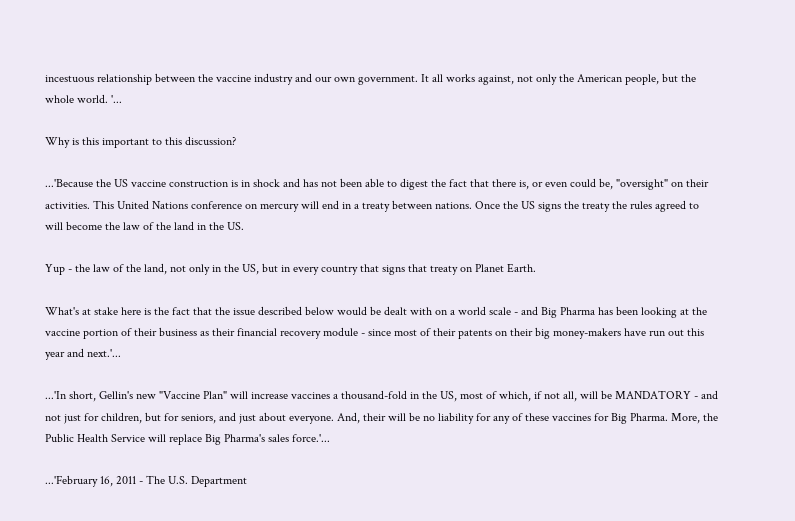incestuous relationship between the vaccine industry and our own government. It all works against, not only the American people, but the whole world. '...

Why is this important to this discussion?

...'Because the US vaccine construction is in shock and has not been able to digest the fact that there is, or even could be, "oversight" on their activities. This United Nations conference on mercury will end in a treaty between nations. Once the US signs the treaty the rules agreed to will become the law of the land in the US.

Yup - the law of the land, not only in the US, but in every country that signs that treaty on Planet Earth.

What's at stake here is the fact that the issue described below would be dealt with on a world scale - and Big Pharma has been looking at the vaccine portion of their business as their financial recovery module - since most of their patents on their big money-makers have run out this year and next.'...

...'In short, Gellin's new "Vaccine Plan" will increase vaccines a thousand-fold in the US, most of which, if not all, will be MANDATORY - and not just for children, but for seniors, and just about everyone. And, their will be no liability for any of these vaccines for Big Pharma. More, the Public Health Service will replace Big Pharma's sales force.'...

...'February 16, 2011 - The U.S. Department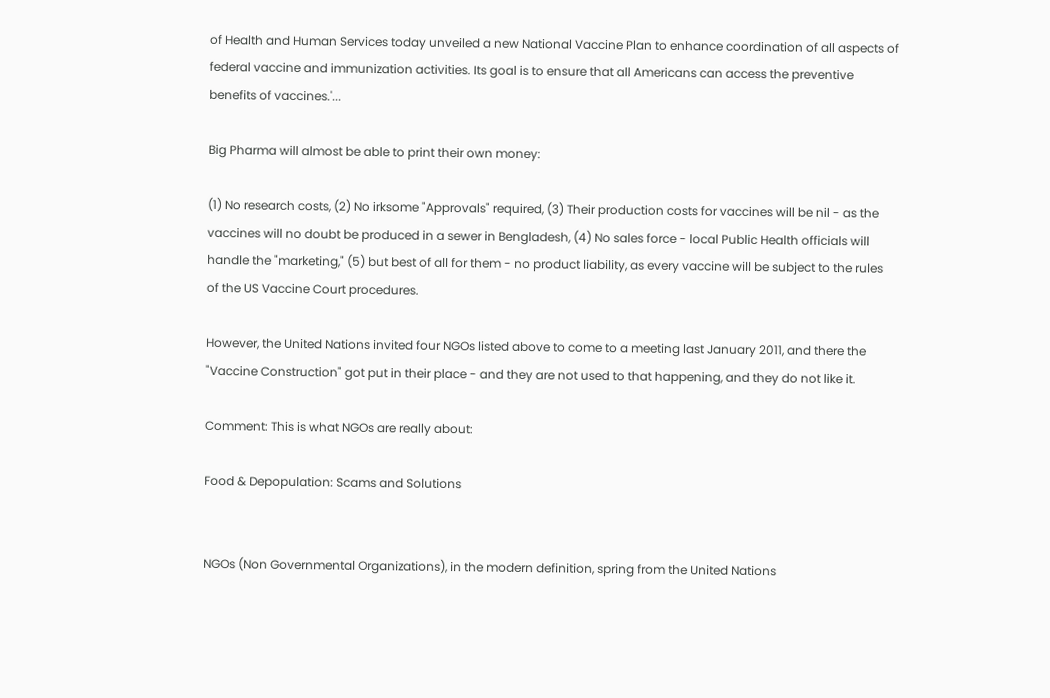of Health and Human Services today unveiled a new National Vaccine Plan to enhance coordination of all aspects of federal vaccine and immunization activities. Its goal is to ensure that all Americans can access the preventive benefits of vaccines.'...

Big Pharma will almost be able to print their own money:

(1) No research costs, (2) No irksome "Approvals" required, (3) Their production costs for vaccines will be nil - as the vaccines will no doubt be produced in a sewer in Bengladesh, (4) No sales force - local Public Health officials will handle the "marketing," (5) but best of all for them - no product liability, as every vaccine will be subject to the rules of the US Vaccine Court procedures.

However, the United Nations invited four NGOs listed above to come to a meeting last January 2011, and there the "Vaccine Construction" got put in their place - and they are not used to that happening, and they do not like it.

Comment: This is what NGOs are really about:

Food & Depopulation: Scams and Solutions


NGOs (Non Governmental Organizations), in the modern definition, spring from the United Nations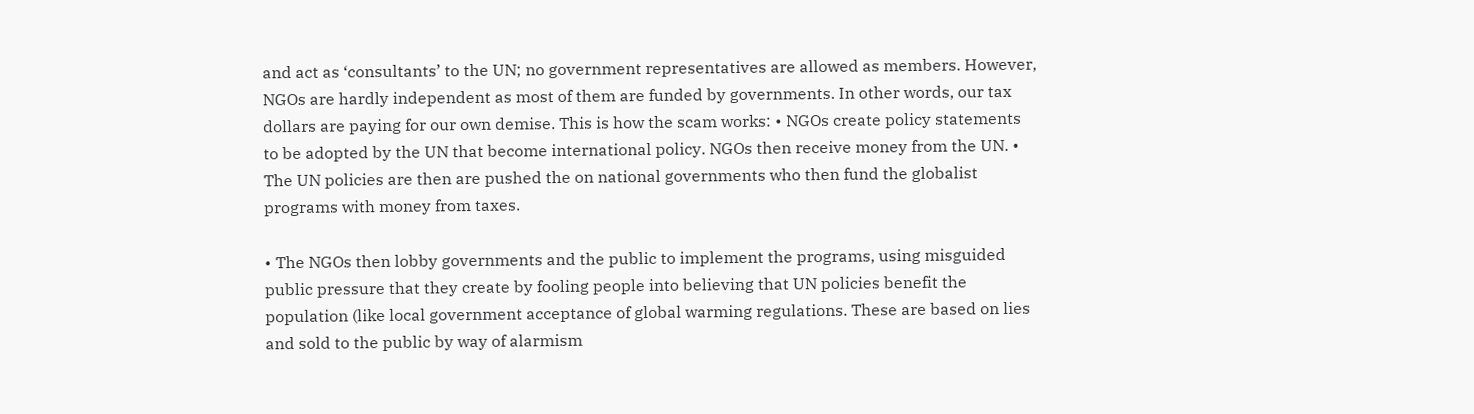and act as ‘consultants’ to the UN; no government representatives are allowed as members. However, NGOs are hardly independent as most of them are funded by governments. In other words, our tax dollars are paying for our own demise. This is how the scam works: • NGOs create policy statements to be adopted by the UN that become international policy. NGOs then receive money from the UN. • The UN policies are then are pushed the on national governments who then fund the globalist programs with money from taxes.

• The NGOs then lobby governments and the public to implement the programs, using misguided public pressure that they create by fooling people into believing that UN policies benefit the population (like local government acceptance of global warming regulations. These are based on lies and sold to the public by way of alarmism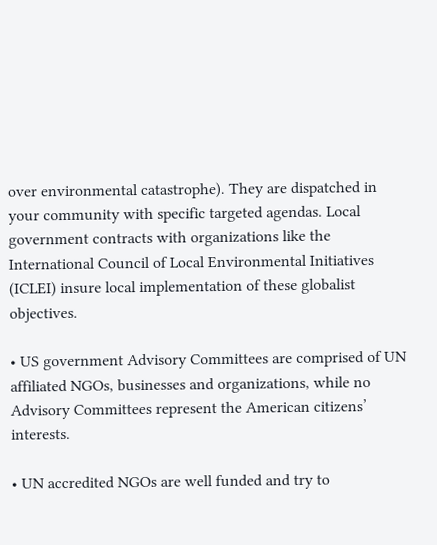over environmental catastrophe). They are dispatched in your community with specific targeted agendas. Local government contracts with organizations like the International Council of Local Environmental Initiatives (ICLEI) insure local implementation of these globalist objectives.

• US government Advisory Committees are comprised of UN affiliated NGOs, businesses and organizations, while no Advisory Committees represent the American citizens’ interests.

• UN accredited NGOs are well funded and try to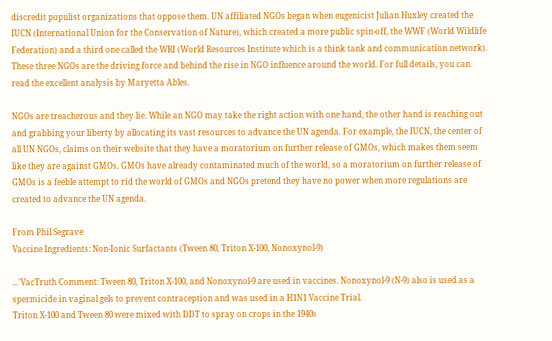discredit populist organizations that oppose them. UN affiliated NGOs began when eugenicist Julian Huxley created the IUCN (International Union for the Conservation of Nature), which created a more public spin-off, the WWF (World Wildlife Federation) and a third one called the WRI (World Resources Institute which is a think tank and communication network). These three NGOs are the driving force and behind the rise in NGO influence around the world. For full details, you can read the excellent analysis by Maryetta Ables.

NGOs are treacherous and they lie. While an NGO may take the right action with one hand, the other hand is reaching out and grabbing your liberty by allocating its vast resources to advance the UN agenda. For example, the IUCN, the center of all UN NGOs, claims on their website that they have a moratorium on further release of GMOs, which makes them seem like they are against GMOs. GMOs have already contaminated much of the world, so a moratorium on further release of GMOs is a feeble attempt to rid the world of GMOs and NGOs pretend they have no power when more regulations are created to advance the UN agenda.

From Phil Segrave
Vaccine Ingredients: Non-Ionic Surfactants (Tween 80, Triton X-100, Nonoxynol-9)

...'VacTruth Comment: Tween 80, Triton X-100, and Nonoxynol-9 are used in vaccines. Nonoxynol-9 (N-9) also is used as a spermicide in vaginal gels to prevent contraception and was used in a H1N1 Vaccine Trial.
Triton X-100 and Tween 80 were mixed with DDT to spray on crops in the 1940s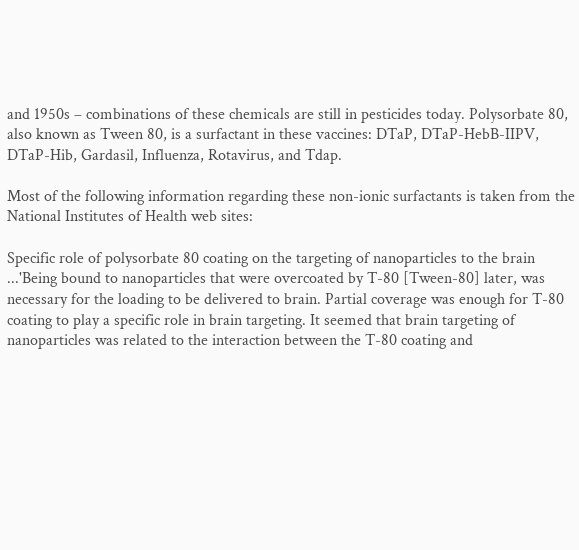and 1950s – combinations of these chemicals are still in pesticides today. Polysorbate 80, also known as Tween 80, is a surfactant in these vaccines: DTaP, DTaP-HebB-IIPV, DTaP-Hib, Gardasil, Influenza, Rotavirus, and Tdap.

Most of the following information regarding these non-ionic surfactants is taken from the National Institutes of Health web sites:

Specific role of polysorbate 80 coating on the targeting of nanoparticles to the brain
...'Being bound to nanoparticles that were overcoated by T-80 [Tween-80] later, was necessary for the loading to be delivered to brain. Partial coverage was enough for T-80 coating to play a specific role in brain targeting. It seemed that brain targeting of nanoparticles was related to the interaction between the T-80 coating and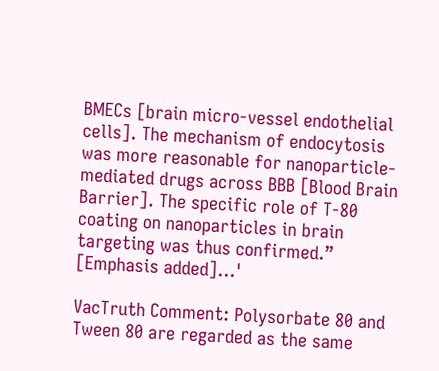BMECs [brain micro-vessel endothelial cells]. The mechanism of endocytosis was more reasonable for nanoparticle-mediated drugs across BBB [Blood Brain Barrier]. The specific role of T-80 coating on nanoparticles in brain targeting was thus confirmed.” [Emphasis added]...'

VacTruth Comment: Polysorbate 80 and Tween 80 are regarded as the same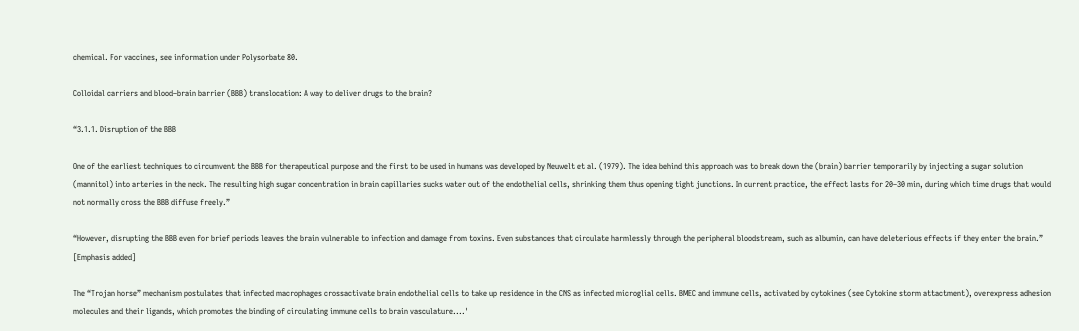chemical. For vaccines, see information under Polysorbate 80.

Colloidal carriers and blood–brain barrier (BBB) translocation: A way to deliver drugs to the brain?

“3.1.1. Disruption of the BBB

One of the earliest techniques to circumvent the BBB for therapeutical purpose and the first to be used in humans was developed by Neuwelt et al. (1979). The idea behind this approach was to break down the (brain) barrier temporarily by injecting a sugar solution (mannitol) into arteries in the neck. The resulting high sugar concentration in brain capillaries sucks water out of the endothelial cells, shrinking them thus opening tight junctions. In current practice, the effect lasts for 20–30 min, during which time drugs that would not normally cross the BBB diffuse freely.”

“However, disrupting the BBB even for brief periods leaves the brain vulnerable to infection and damage from toxins. Even substances that circulate harmlessly through the peripheral bloodstream, such as albumin, can have deleterious effects if they enter the brain.” [Emphasis added]

The “Trojan horse” mechanism postulates that infected macrophages crossactivate brain endothelial cells to take up residence in the CNS as infected microglial cells. BMEC and immune cells, activated by cytokines (see Cytokine storm attactment), overexpress adhesion molecules and their ligands, which promotes the binding of circulating immune cells to brain vasculature....'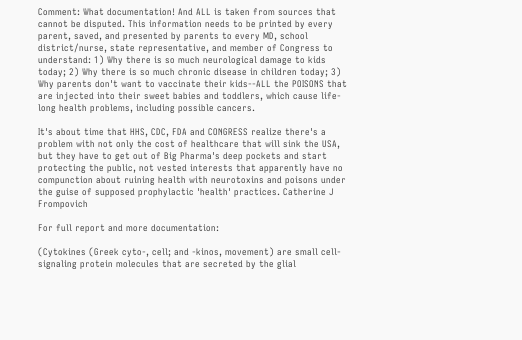Comment: What documentation! And ALL is taken from sources that cannot be disputed. This information needs to be printed by every parent, saved, and presented by parents to every MD, school district/nurse, state representative, and member of Congress to understand: 1) Why there is so much neurological damage to kids today; 2) Why there is so much chronic disease in children today; 3) Why parents don't want to vaccinate their kids--ALL the POISONS that are injected into their sweet babies and toddlers, which cause life-long health problems, including possible cancers.

It's about time that HHS, CDC, FDA and CONGRESS realize there's a problem with not only the cost of healthcare that will sink the USA, but they have to get out of Big Pharma's deep pockets and start protecting the public, not vested interests that apparently have no compunction about ruining health with neurotoxins and poisons under the guise of supposed prophylactic 'health' practices. Catherine J Frompovich

For full report and more documentation:

(Cytokines (Greek cyto-, cell; and -kinos, movement) are small cell-signaling protein molecules that are secreted by the glial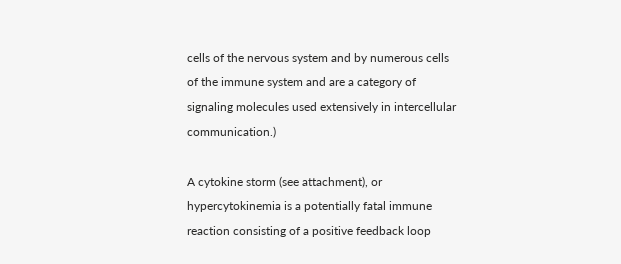cells of the nervous system and by numerous cells of the immune system and are a category of signaling molecules used extensively in intercellular communication.)

A cytokine storm (see attachment), or hypercytokinemia is a potentially fatal immune reaction consisting of a positive feedback loop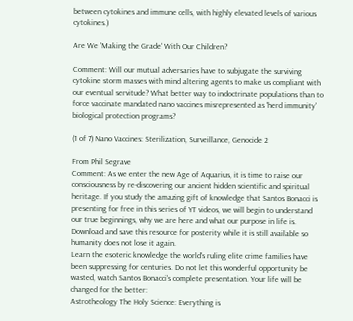between cytokines and immune cells, with highly elevated levels of various cytokines.)

Are We 'Making the Grade' With Our Children?

Comment: Will our mutual adversaries have to subjugate the surviving cytokine storm masses with mind altering agents to make us compliant with our eventual servitude? What better way to indoctrinate populations than to force vaccinate mandated nano vaccines misrepresented as 'herd immunity' biological protection programs?

(1 of 7) Nano Vaccines: Sterilization, Surveillance, Genocide 2

From Phil Segrave
Comment: As we enter the new Age of Aquarius, it is time to raise our consciousness by re-discovering our ancient hidden scientific and spiritual heritage. If you study the amazing gift of knowledge that Santos Bonacci is presenting for free in this series of YT videos, we will begin to understand our true beginnings, why we are here and what our purpose in life is. Download and save this resource for posterity while it is still available so humanity does not lose it again.
Learn the esoteric knowledge the world's ruling elite crime families have been suppressing for centuries. Do not let this wonderful opportunity be wasted, watch Santos Bonacci's complete presentation. Your life will be changed for the better:
Astrotheology The Holy Science: Everything is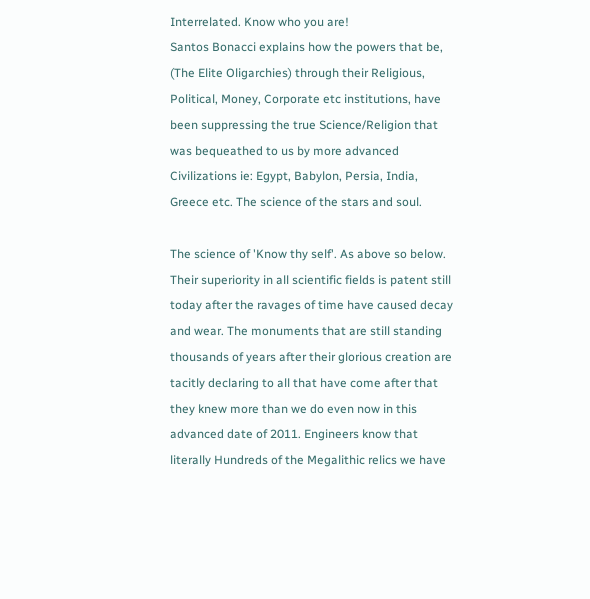Interrelated. Know who you are!
Santos Bonacci explains how the powers that be, (The Elite Oligarchies) through their Religious, Political, Money, Corporate etc institutions, have been suppressing the true Science/Religion that was bequeathed to us by more advanced Civilizations ie: Egypt, Babylon, Persia, India, Greece etc. The science of the stars and soul.

The science of 'Know thy self'. As above so below. Their superiority in all scientific fields is patent still today after the ravages of time have caused decay and wear. The monuments that are still standing thousands of years after their glorious creation are tacitly declaring to all that have come after that they knew more than we do even now in this advanced date of 2011. Engineers know that literally Hundreds of the Megalithic relics we have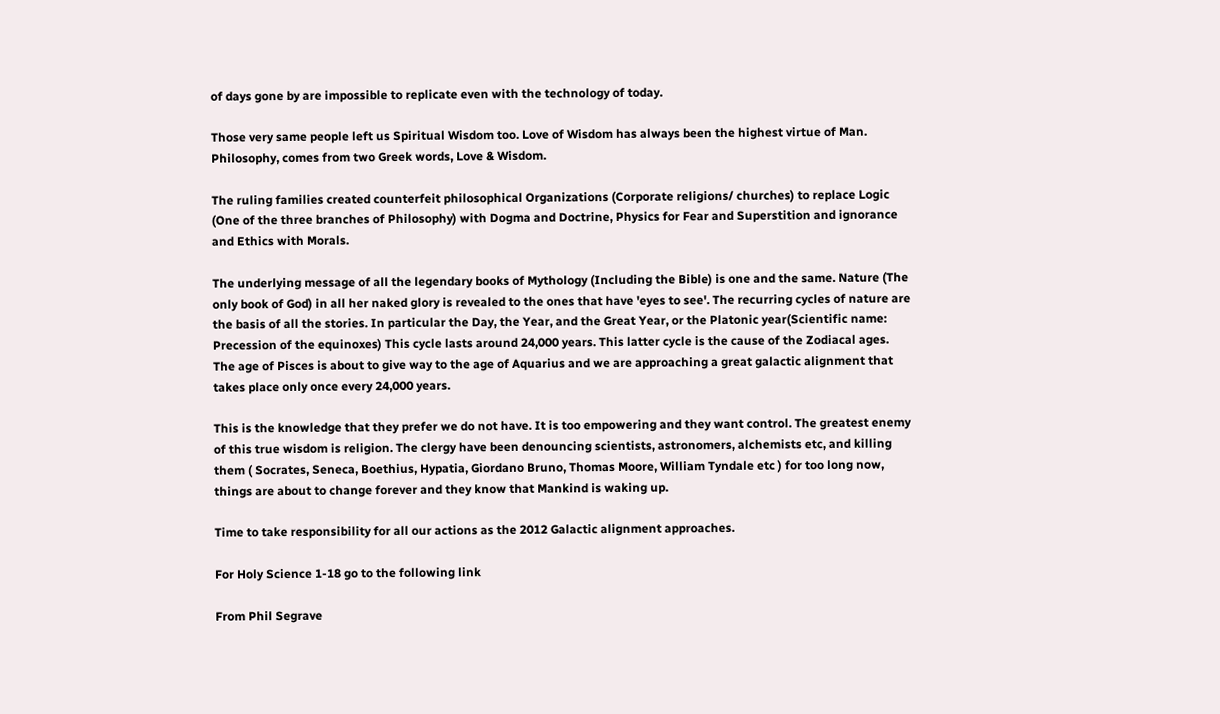of days gone by are impossible to replicate even with the technology of today.

Those very same people left us Spiritual Wisdom too. Love of Wisdom has always been the highest virtue of Man. Philosophy, comes from two Greek words, Love & Wisdom.

The ruling families created counterfeit philosophical Organizations (Corporate religions/ churches) to replace Logic (One of the three branches of Philosophy) with Dogma and Doctrine, Physics for Fear and Superstition and ignorance and Ethics with Morals.

The underlying message of all the legendary books of Mythology (Including the Bible) is one and the same. Nature (The only book of God) in all her naked glory is revealed to the ones that have 'eyes to see'. The recurring cycles of nature are the basis of all the stories. In particular the Day, the Year, and the Great Year, or the Platonic year(Scientific name: Precession of the equinoxes) This cycle lasts around 24,000 years. This latter cycle is the cause of the Zodiacal ages. The age of Pisces is about to give way to the age of Aquarius and we are approaching a great galactic alignment that takes place only once every 24,000 years.

This is the knowledge that they prefer we do not have. It is too empowering and they want control. The greatest enemy of this true wisdom is religion. The clergy have been denouncing scientists, astronomers, alchemists etc, and killing them ( Socrates, Seneca, Boethius, Hypatia, Giordano Bruno, Thomas Moore, William Tyndale etc ) for too long now, things are about to change forever and they know that Mankind is waking up.

Time to take responsibility for all our actions as the 2012 Galactic alignment approaches.

For Holy Science 1-18 go to the following link

From Phil Segrave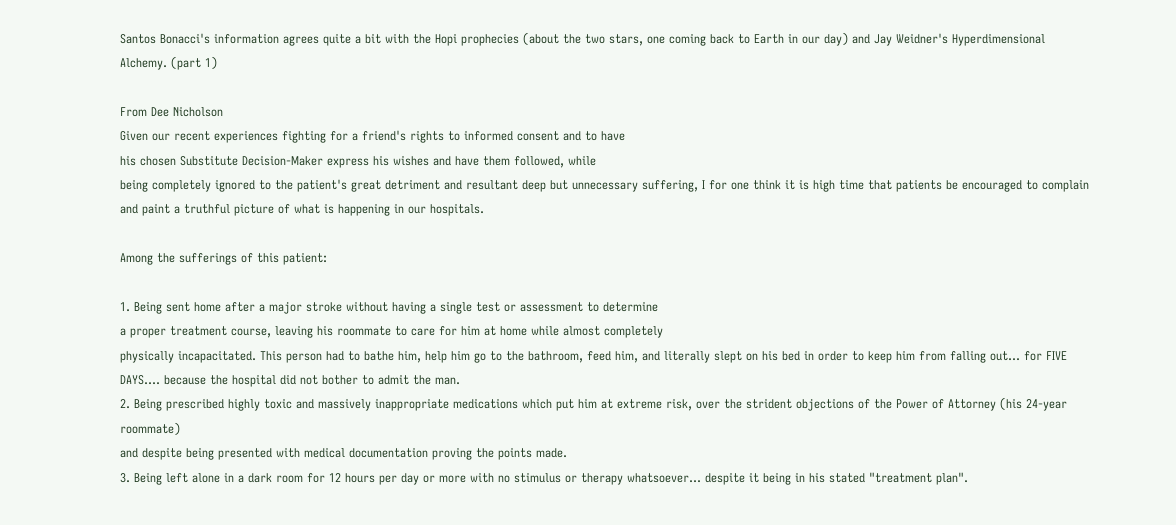Santos Bonacci's information agrees quite a bit with the Hopi prophecies (about the two stars, one coming back to Earth in our day) and Jay Weidner's Hyperdimensional Alchemy. (part 1)

From Dee Nicholson
Given our recent experiences fighting for a friend's rights to informed consent and to have
his chosen Substitute Decision-Maker express his wishes and have them followed, while
being completely ignored to the patient's great detriment and resultant deep but unnecessary suffering, I for one think it is high time that patients be encouraged to complain and paint a truthful picture of what is happening in our hospitals.

Among the sufferings of this patient:

1. Being sent home after a major stroke without having a single test or assessment to determine
a proper treatment course, leaving his roommate to care for him at home while almost completely
physically incapacitated. This person had to bathe him, help him go to the bathroom, feed him, and literally slept on his bed in order to keep him from falling out... for FIVE DAYS.... because the hospital did not bother to admit the man.
2. Being prescribed highly toxic and massively inappropriate medications which put him at extreme risk, over the strident objections of the Power of Attorney (his 24-year roommate)
and despite being presented with medical documentation proving the points made.
3. Being left alone in a dark room for 12 hours per day or more with no stimulus or therapy whatsoever... despite it being in his stated "treatment plan".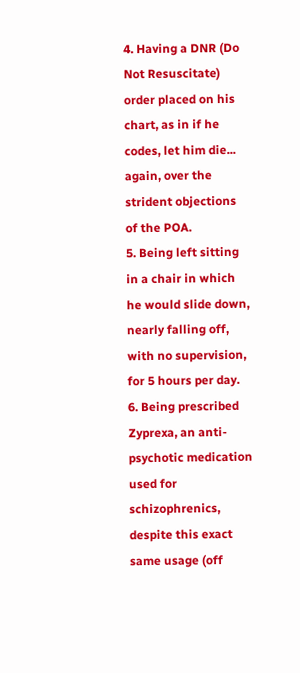4. Having a DNR (Do Not Resuscitate) order placed on his chart, as in if he codes, let him die... again, over the strident objections of the POA.
5. Being left sitting in a chair in which he would slide down, nearly falling off, with no supervision, for 5 hours per day.
6. Being prescribed Zyprexa, an anti-psychotic medication used for schizophrenics, despite this exact same usage (off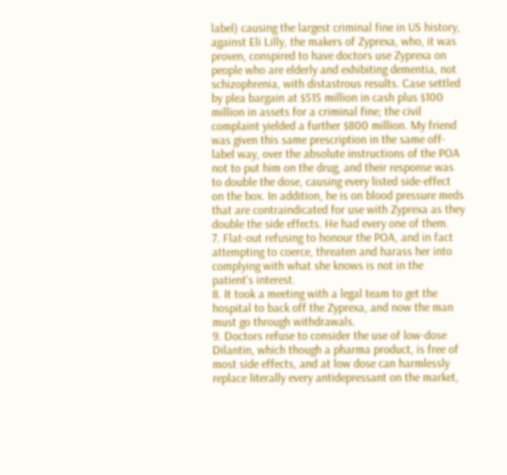label) causing the largest criminal fine in US history, against Eli Lilly, the makers of Zyprexa, who, it was proven, conspired to have doctors use Zyprexa on people who are elderly and exhibiting dementia, not schizophrenia, with distastrous results. Case settled by plea bargain at $515 million in cash plus $100 million in assets for a criminal fine; the civil complaint yielded a further $800 million. My friend was given this same prescription in the same off-label way, over the absolute instructions of the POA not to put him on the drug, and their response was to double the dose, causing every listed side-effect on the box. In addition, he is on blood pressure meds that are contraindicated for use with Zyprexa as they double the side effects. He had every one of them.
7. Flat-out refusing to honour the POA, and in fact attempting to coerce, threaten and harass her into complying with what she knows is not in the patient's interest.
8. It took a meeting with a legal team to get the hospital to back off the Zyprexa, and now the man must go through withdrawals.
9. Doctors refuse to consider the use of low-dose Dilantin, which though a pharma product, is free of most side effects, and at low dose can harmlessly replace literally every antidepressant on the market,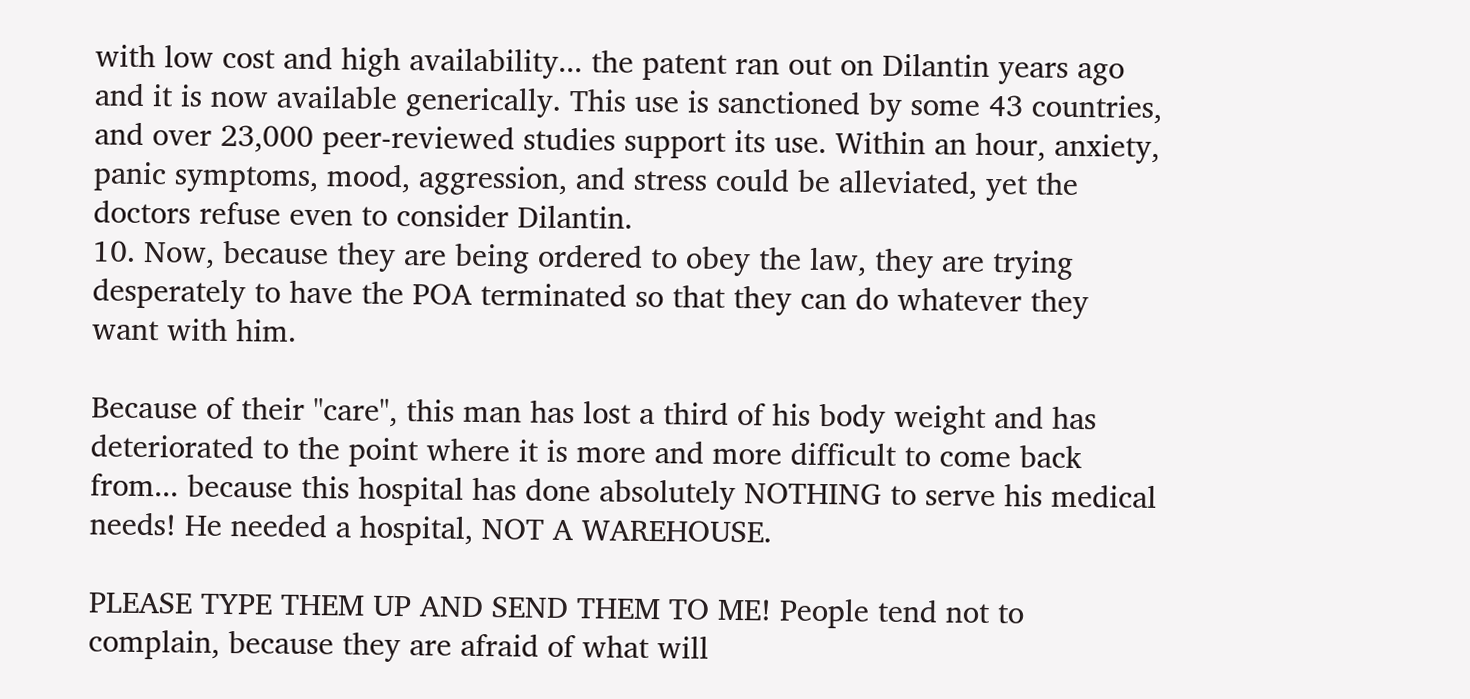with low cost and high availability... the patent ran out on Dilantin years ago and it is now available generically. This use is sanctioned by some 43 countries, and over 23,000 peer-reviewed studies support its use. Within an hour, anxiety, panic symptoms, mood, aggression, and stress could be alleviated, yet the doctors refuse even to consider Dilantin.
10. Now, because they are being ordered to obey the law, they are trying desperately to have the POA terminated so that they can do whatever they want with him.

Because of their "care", this man has lost a third of his body weight and has deteriorated to the point where it is more and more difficult to come back from... because this hospital has done absolutely NOTHING to serve his medical needs! He needed a hospital, NOT A WAREHOUSE.

PLEASE TYPE THEM UP AND SEND THEM TO ME! People tend not to complain, because they are afraid of what will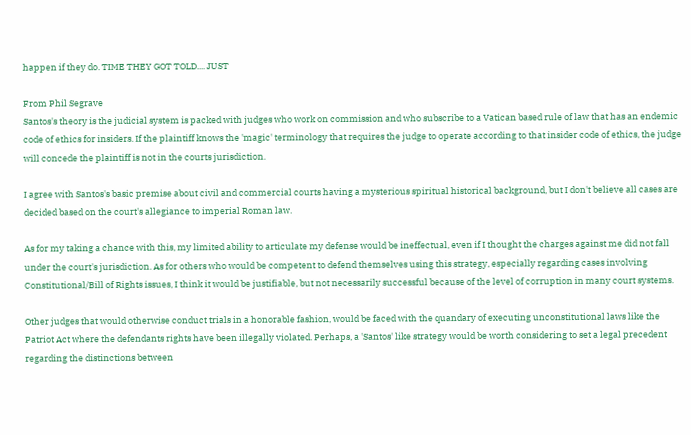happen if they do. TIME THEY GOT TOLD.... JUST

From Phil Segrave
Santos's theory is the judicial system is packed with judges who work on commission and who subscribe to a Vatican based rule of law that has an endemic code of ethics for insiders. If the plaintiff knows the 'magic' terminology that requires the judge to operate according to that insider code of ethics, the judge will concede the plaintiff is not in the courts jurisdiction.

I agree with Santos's basic premise about civil and commercial courts having a mysterious spiritual historical background, but I don't believe all cases are decided based on the court's allegiance to imperial Roman law.

As for my taking a chance with this, my limited ability to articulate my defense would be ineffectual, even if I thought the charges against me did not fall under the court's jurisdiction. As for others who would be competent to defend themselves using this strategy, especially regarding cases involving Constitutional/Bill of Rights issues, I think it would be justifiable, but not necessarily successful because of the level of corruption in many court systems.

Other judges that would otherwise conduct trials in a honorable fashion, would be faced with the quandary of executing unconstitutional laws like the Patriot Act where the defendants rights have been illegally violated. Perhaps, a 'Santos' like strategy would be worth considering to set a legal precedent regarding the distinctions between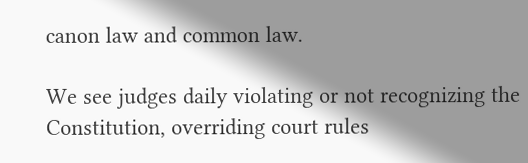canon law and common law.

We see judges daily violating or not recognizing the Constitution, overriding court rules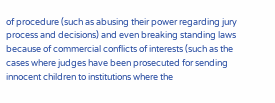of procedure (such as abusing their power regarding jury process and decisions) and even breaking standing laws because of commercial conflicts of interests (such as the cases where judges have been prosecuted for sending innocent children to institutions where the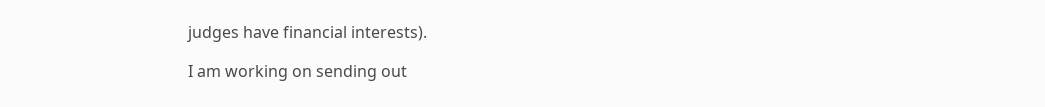judges have financial interests).

I am working on sending out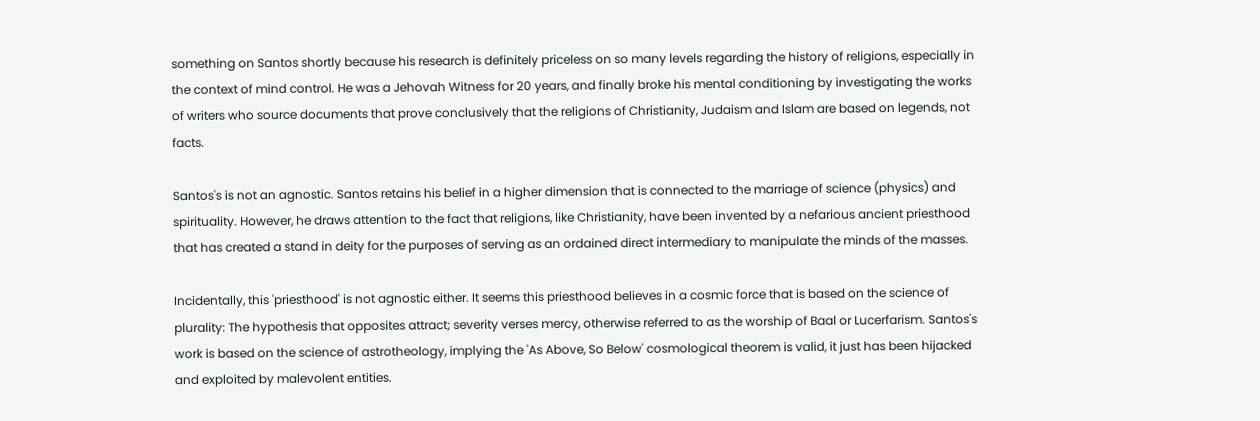something on Santos shortly because his research is definitely priceless on so many levels regarding the history of religions, especially in the context of mind control. He was a Jehovah Witness for 20 years, and finally broke his mental conditioning by investigating the works of writers who source documents that prove conclusively that the religions of Christianity, Judaism and Islam are based on legends, not facts.

Santos's is not an agnostic. Santos retains his belief in a higher dimension that is connected to the marriage of science (physics) and spirituality. However, he draws attention to the fact that religions, like Christianity, have been invented by a nefarious ancient priesthood that has created a stand in deity for the purposes of serving as an ordained direct intermediary to manipulate the minds of the masses.

Incidentally, this 'priesthood' is not agnostic either. It seems this priesthood believes in a cosmic force that is based on the science of plurality: The hypothesis that opposites attract; severity verses mercy, otherwise referred to as the worship of Baal or Lucerfarism. Santos's work is based on the science of astrotheology, implying the 'As Above, So Below' cosmological theorem is valid, it just has been hijacked and exploited by malevolent entities.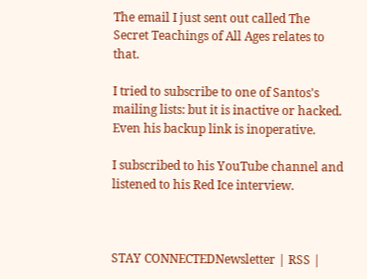The email I just sent out called The Secret Teachings of All Ages relates to that.

I tried to subscribe to one of Santos's mailing lists: but it is inactive or hacked. Even his backup link is inoperative.

I subscribed to his YouTube channel and listened to his Red Ice interview.



STAY CONNECTEDNewsletter | RSS |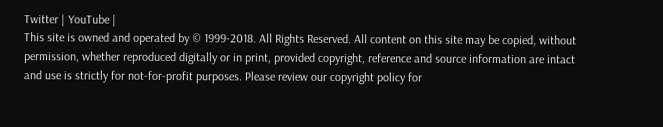Twitter | YouTube |
This site is owned and operated by © 1999-2018. All Rights Reserved. All content on this site may be copied, without permission, whether reproduced digitally or in print, provided copyright, reference and source information are intact and use is strictly for not-for-profit purposes. Please review our copyright policy for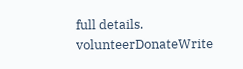full details.
volunteerDonateWrite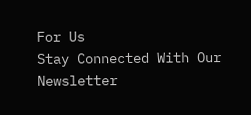For Us
Stay Connected With Our Newsletter